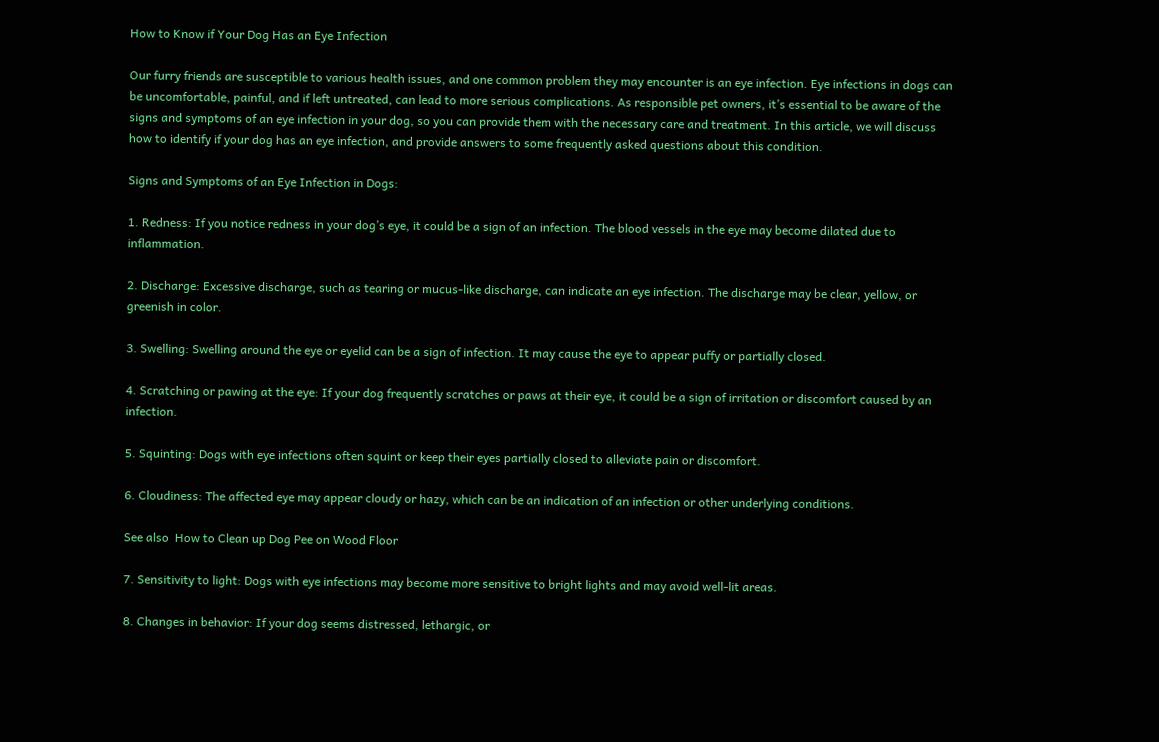How to Know if Your Dog Has an Eye Infection

Our furry friends are susceptible to various health issues, and one common problem they may encounter is an eye infection. Eye infections in dogs can be uncomfortable, painful, and if left untreated, can lead to more serious complications. As responsible pet owners, it’s essential to be aware of the signs and symptoms of an eye infection in your dog, so you can provide them with the necessary care and treatment. In this article, we will discuss how to identify if your dog has an eye infection, and provide answers to some frequently asked questions about this condition.

Signs and Symptoms of an Eye Infection in Dogs:

1. Redness: If you notice redness in your dog’s eye, it could be a sign of an infection. The blood vessels in the eye may become dilated due to inflammation.

2. Discharge: Excessive discharge, such as tearing or mucus-like discharge, can indicate an eye infection. The discharge may be clear, yellow, or greenish in color.

3. Swelling: Swelling around the eye or eyelid can be a sign of infection. It may cause the eye to appear puffy or partially closed.

4. Scratching or pawing at the eye: If your dog frequently scratches or paws at their eye, it could be a sign of irritation or discomfort caused by an infection.

5. Squinting: Dogs with eye infections often squint or keep their eyes partially closed to alleviate pain or discomfort.

6. Cloudiness: The affected eye may appear cloudy or hazy, which can be an indication of an infection or other underlying conditions.

See also  How to Clean up Dog Pee on Wood Floor

7. Sensitivity to light: Dogs with eye infections may become more sensitive to bright lights and may avoid well-lit areas.

8. Changes in behavior: If your dog seems distressed, lethargic, or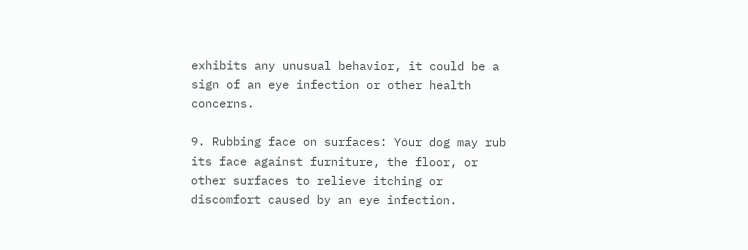exhibits any unusual behavior, it could be a sign of an eye infection or other health concerns.

9. Rubbing face on surfaces: Your dog may rub its face against furniture, the floor, or other surfaces to relieve itching or discomfort caused by an eye infection.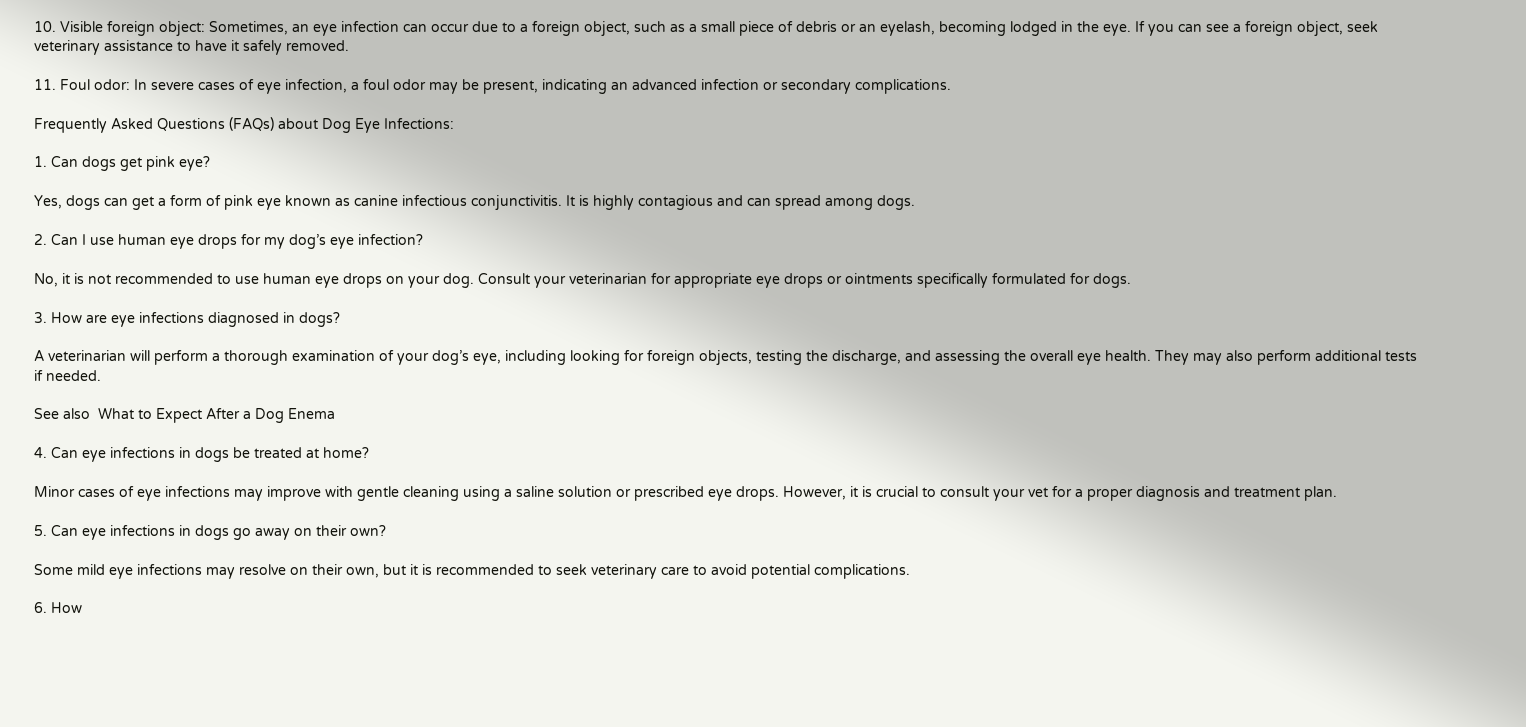10. Visible foreign object: Sometimes, an eye infection can occur due to a foreign object, such as a small piece of debris or an eyelash, becoming lodged in the eye. If you can see a foreign object, seek veterinary assistance to have it safely removed.

11. Foul odor: In severe cases of eye infection, a foul odor may be present, indicating an advanced infection or secondary complications.

Frequently Asked Questions (FAQs) about Dog Eye Infections:

1. Can dogs get pink eye?

Yes, dogs can get a form of pink eye known as canine infectious conjunctivitis. It is highly contagious and can spread among dogs.

2. Can I use human eye drops for my dog’s eye infection?

No, it is not recommended to use human eye drops on your dog. Consult your veterinarian for appropriate eye drops or ointments specifically formulated for dogs.

3. How are eye infections diagnosed in dogs?

A veterinarian will perform a thorough examination of your dog’s eye, including looking for foreign objects, testing the discharge, and assessing the overall eye health. They may also perform additional tests if needed.

See also  What to Expect After a Dog Enema

4. Can eye infections in dogs be treated at home?

Minor cases of eye infections may improve with gentle cleaning using a saline solution or prescribed eye drops. However, it is crucial to consult your vet for a proper diagnosis and treatment plan.

5. Can eye infections in dogs go away on their own?

Some mild eye infections may resolve on their own, but it is recommended to seek veterinary care to avoid potential complications.

6. How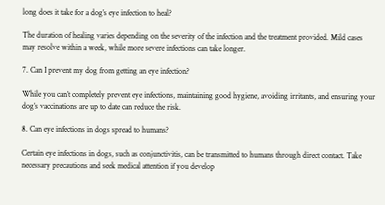long does it take for a dog’s eye infection to heal?

The duration of healing varies depending on the severity of the infection and the treatment provided. Mild cases may resolve within a week, while more severe infections can take longer.

7. Can I prevent my dog from getting an eye infection?

While you can’t completely prevent eye infections, maintaining good hygiene, avoiding irritants, and ensuring your dog’s vaccinations are up to date can reduce the risk.

8. Can eye infections in dogs spread to humans?

Certain eye infections in dogs, such as conjunctivitis, can be transmitted to humans through direct contact. Take necessary precautions and seek medical attention if you develop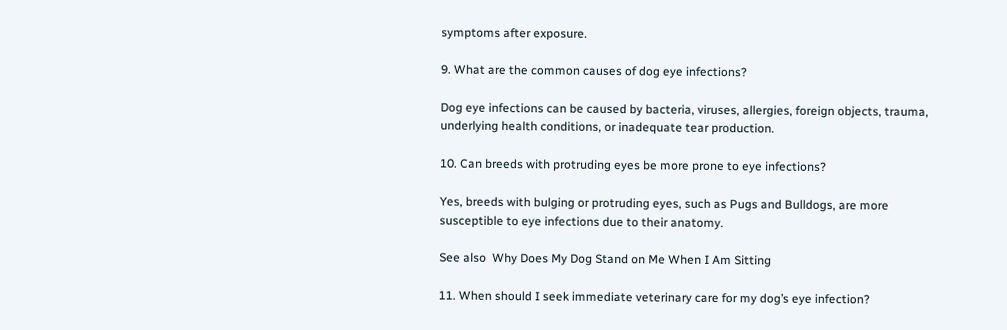symptoms after exposure.

9. What are the common causes of dog eye infections?

Dog eye infections can be caused by bacteria, viruses, allergies, foreign objects, trauma, underlying health conditions, or inadequate tear production.

10. Can breeds with protruding eyes be more prone to eye infections?

Yes, breeds with bulging or protruding eyes, such as Pugs and Bulldogs, are more susceptible to eye infections due to their anatomy.

See also  Why Does My Dog Stand on Me When I Am Sitting

11. When should I seek immediate veterinary care for my dog’s eye infection?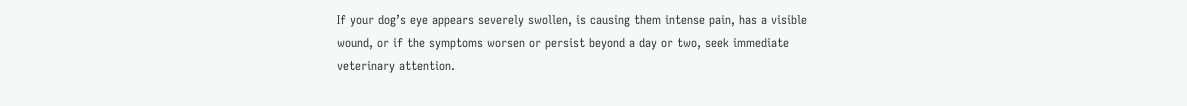If your dog’s eye appears severely swollen, is causing them intense pain, has a visible wound, or if the symptoms worsen or persist beyond a day or two, seek immediate veterinary attention.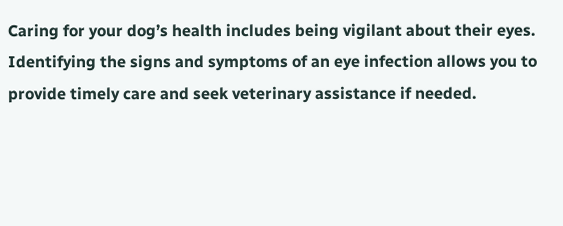Caring for your dog’s health includes being vigilant about their eyes. Identifying the signs and symptoms of an eye infection allows you to provide timely care and seek veterinary assistance if needed.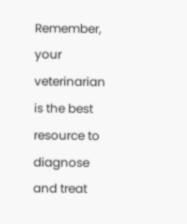Remember, your veterinarian is the best resource to diagnose and treat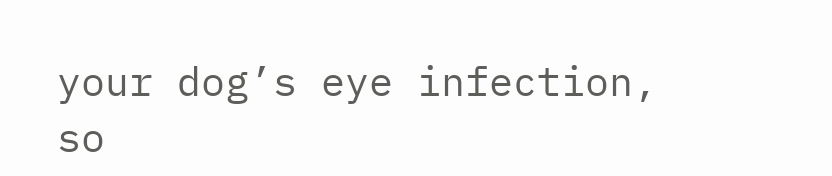your dog’s eye infection, so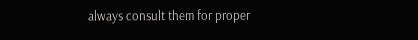always consult them for proper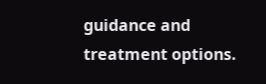guidance and treatment options.